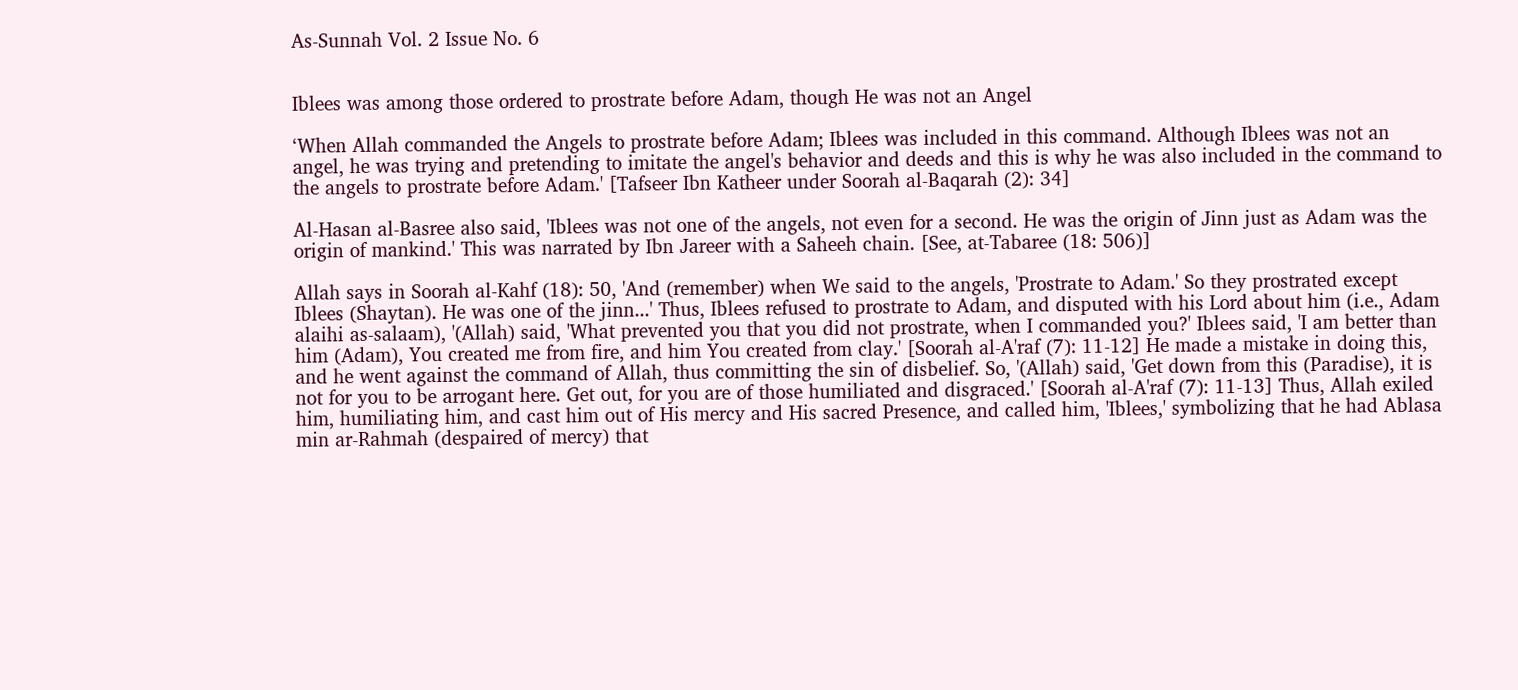As-Sunnah Vol. 2 Issue No. 6


Iblees was among those ordered to prostrate before Adam, though He was not an Angel

‘When Allah commanded the Angels to prostrate before Adam; Iblees was included in this command. Although Iblees was not an angel, he was trying and pretending to imitate the angel's behavior and deeds and this is why he was also included in the command to the angels to prostrate before Adam.' [Tafseer Ibn Katheer under Soorah al-Baqarah (2): 34]

Al-Hasan al-Basree also said, 'Iblees was not one of the angels, not even for a second. He was the origin of Jinn just as Adam was the origin of mankind.' This was narrated by Ibn Jareer with a Saheeh chain. [See, at-Tabaree (18: 506)]

Allah says in Soorah al-Kahf (18): 50, 'And (remember) when We said to the angels, 'Prostrate to Adam.' So they prostrated except Iblees (Shaytan). He was one of the jinn...' Thus, Iblees refused to prostrate to Adam, and disputed with his Lord about him (i.e., Adam alaihi as-salaam), '(Allah) said, 'What prevented you that you did not prostrate, when I commanded you?' Iblees said, 'I am better than him (Adam), You created me from fire, and him You created from clay.' [Soorah al-A'raf (7): 11-12] He made a mistake in doing this, and he went against the command of Allah, thus committing the sin of disbelief. So, '(Allah) said, 'Get down from this (Paradise), it is not for you to be arrogant here. Get out, for you are of those humiliated and disgraced.' [Soorah al-A'raf (7): 11-13] Thus, Allah exiled him, humiliating him, and cast him out of His mercy and His sacred Presence, and called him, 'Iblees,' symbolizing that he had Ablasa min ar-Rahmah (despaired of mercy) that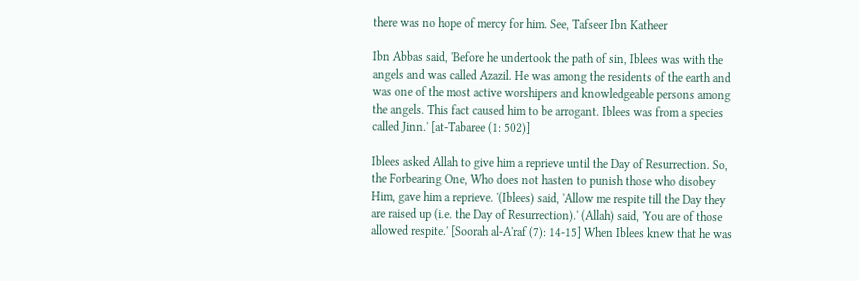there was no hope of mercy for him. See, Tafseer Ibn Katheer

Ibn Abbas said, 'Before he undertook the path of sin, Iblees was with the angels and was called Azazil. He was among the residents of the earth and was one of the most active worshipers and knowledgeable persons among the angels. This fact caused him to be arrogant. Iblees was from a species called Jinn.' [at-Tabaree (1: 502)]

Iblees asked Allah to give him a reprieve until the Day of Resurrection. So, the Forbearing One, Who does not hasten to punish those who disobey Him, gave him a reprieve. '(Iblees) said, 'Allow me respite till the Day they are raised up (i.e. the Day of Resurrection).' (Allah) said, 'You are of those allowed respite.' [Soorah al-A'raf (7): 14-15] When Iblees knew that he was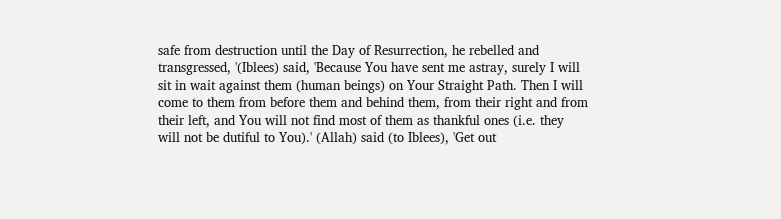safe from destruction until the Day of Resurrection, he rebelled and transgressed, '(Iblees) said, 'Because You have sent me astray, surely I will sit in wait against them (human beings) on Your Straight Path. Then I will come to them from before them and behind them, from their right and from their left, and You will not find most of them as thankful ones (i.e. they will not be dutiful to You).' (Allah) said (to Iblees), 'Get out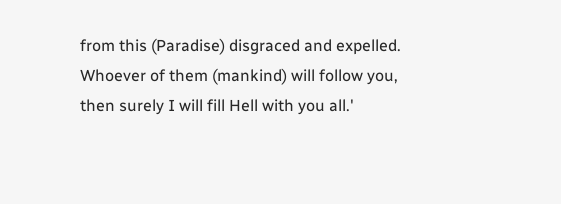from this (Paradise) disgraced and expelled. Whoever of them (mankind) will follow you, then surely I will fill Hell with you all.'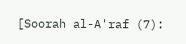[Soorah al-A'raf (7):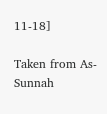11-18]

Taken from As-Sunnah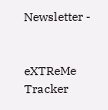Newsletter -


eXTReMe Tracker